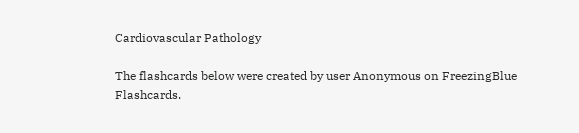Cardiovascular Pathology

The flashcards below were created by user Anonymous on FreezingBlue Flashcards.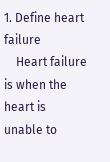1. Define heart failure
    Heart failure is when the heart is unable to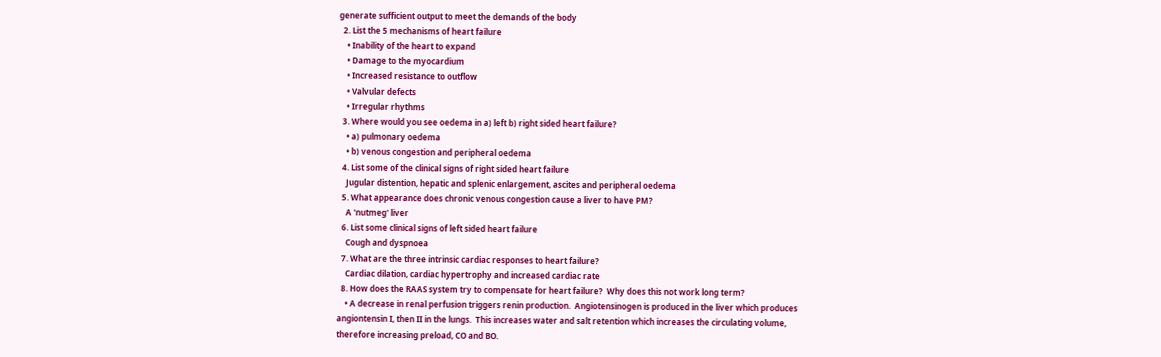generate sufficient output to meet the demands of the body
  2. List the 5 mechanisms of heart failure
    • Inability of the heart to expand
    • Damage to the myocardium
    • Increased resistance to outflow
    • Valvular defects
    • Irregular rhythms
  3. Where would you see oedema in a) left b) right sided heart failure?
    • a) pulmonary oedema
    • b) venous congestion and peripheral oedema
  4. List some of the clinical signs of right sided heart failure
    Jugular distention, hepatic and splenic enlargement, ascites and peripheral oedema
  5. What appearance does chronic venous congestion cause a liver to have PM?
    A 'nutmeg' liver
  6. List some clinical signs of left sided heart failure
    Cough and dyspnoea
  7. What are the three intrinsic cardiac responses to heart failure?
    Cardiac dilation, cardiac hypertrophy and increased cardiac rate
  8. How does the RAAS system try to compensate for heart failure?  Why does this not work long term?
    • A decrease in renal perfusion triggers renin production.  Angiotensinogen is produced in the liver which produces angiontensin I, then II in the lungs.  This increases water and salt retention which increases the circulating volume, therefore increasing preload, CO and BO.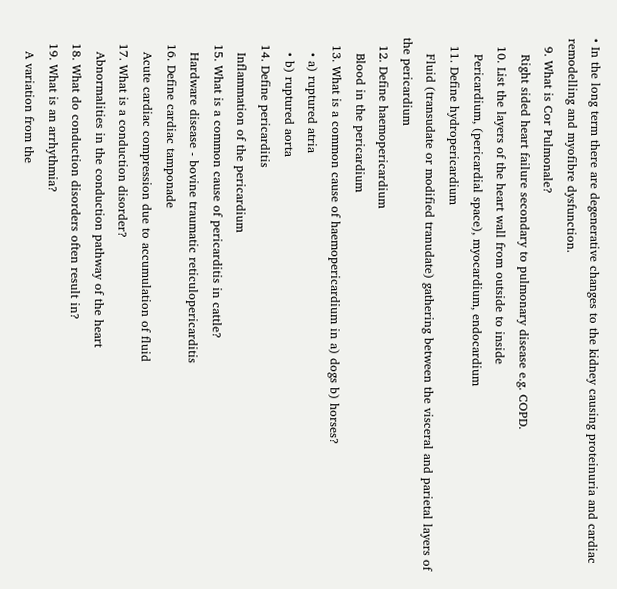• In the long term there are degenerative changes to the kidney causing proteinuria and cardiac remodelling and myofibre dysfunction.
  9. What is Cor Pulmonale?
    Right sided heart failure secondary to pulmonary disease e.g. COPD.
  10. List the layers of the heart wall from outside to inside
    Pericardium, (pericardial space), myocardium, endocardium
  11. Define hydropericardium
    Fluid (transudate or modified tranudate) gathering between the visceral and parietal layers of the pericardium
  12. Define haemopericardium
    Blood in the pericardium
  13. What is a common cause of haemopericardium in a) dogs b) horses?
    • a) ruptured atria
    • b) ruptured aorta
  14. Define pericarditis
    Inflammation of the pericardium
  15. What is a common cause of pericarditis in cattle?
    Hardware disease - bovine traumatic reticulopericarditis
  16. Define cardiac tamponade
    Acute cardiac compression due to accumulation of fluid
  17. What is a conduction disorder?
    Abnormalities in the conduction pathway of the heart
  18. What do conduction disorders often result in?
  19. What is an arrhythmia?
    A variation from the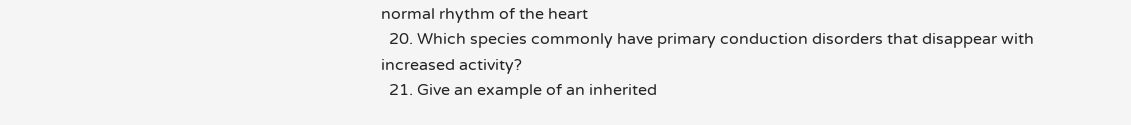normal rhythm of the heart
  20. Which species commonly have primary conduction disorders that disappear with increased activity?
  21. Give an example of an inherited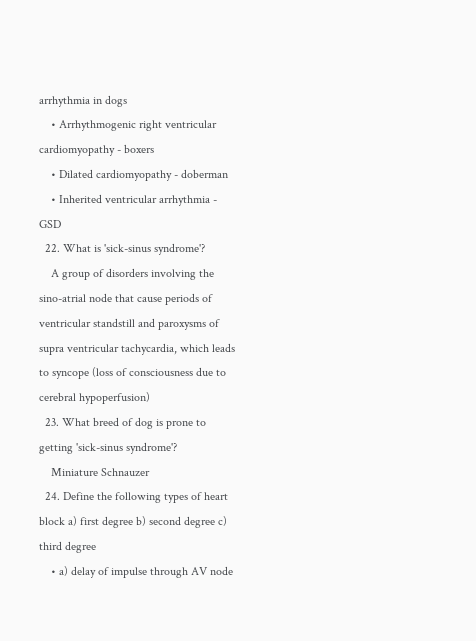arrhythmia in dogs
    • Arrhythmogenic right ventricular cardiomyopathy - boxers
    • Dilated cardiomyopathy - doberman
    • Inherited ventricular arrhythmia - GSD
  22. What is 'sick-sinus syndrome'?
    A group of disorders involving the sino-atrial node that cause periods of ventricular standstill and paroxysms of supra ventricular tachycardia, which leads to syncope (loss of consciousness due to cerebral hypoperfusion)
  23. What breed of dog is prone to getting 'sick-sinus syndrome'?
    Miniature Schnauzer
  24. Define the following types of heart block a) first degree b) second degree c) third degree
    • a) delay of impulse through AV node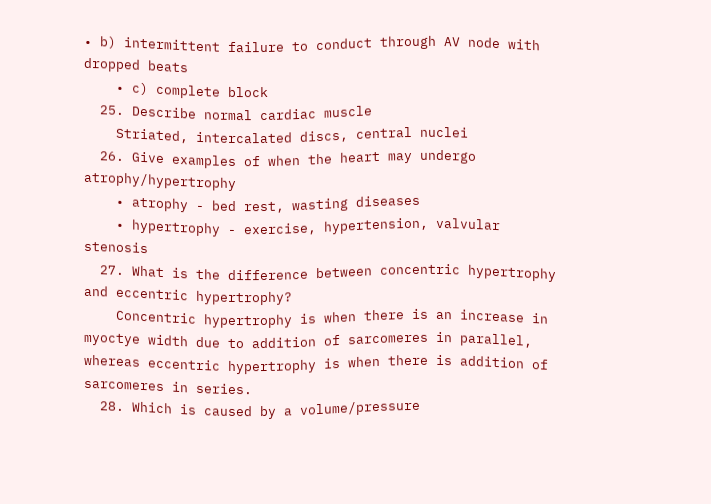• b) intermittent failure to conduct through AV node with dropped beats
    • c) complete block
  25. Describe normal cardiac muscle
    Striated, intercalated discs, central nuclei
  26. Give examples of when the heart may undergo atrophy/hypertrophy
    • atrophy - bed rest, wasting diseases
    • hypertrophy - exercise, hypertension, valvular stenosis
  27. What is the difference between concentric hypertrophy and eccentric hypertrophy?
    Concentric hypertrophy is when there is an increase in myoctye width due to addition of sarcomeres in parallel, whereas eccentric hypertrophy is when there is addition of sarcomeres in series.
  28. Which is caused by a volume/pressure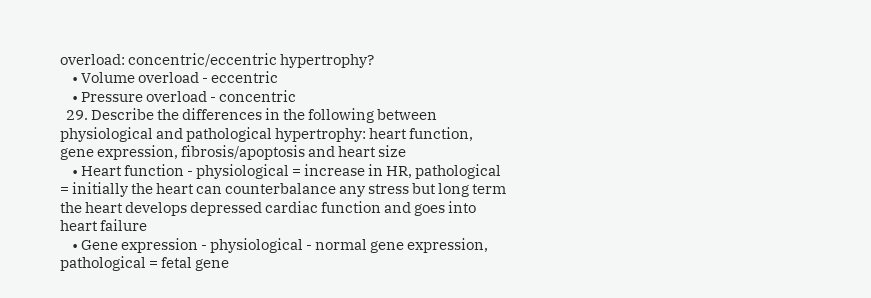overload: concentric/eccentric hypertrophy?
    • Volume overload - eccentric
    • Pressure overload - concentric
  29. Describe the differences in the following between physiological and pathological hypertrophy: heart function, gene expression, fibrosis/apoptosis and heart size
    • Heart function - physiological = increase in HR, pathological = initially the heart can counterbalance any stress but long term the heart develops depressed cardiac function and goes into heart failure
    • Gene expression - physiological - normal gene expression, pathological = fetal gene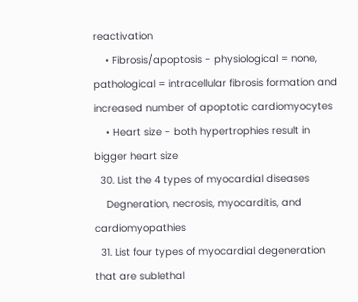reactivation
    • Fibrosis/apoptosis - physiological = none, pathological = intracellular fibrosis formation and increased number of apoptotic cardiomyocytes
    • Heart size - both hypertrophies result in bigger heart size
  30. List the 4 types of myocardial diseases
    Degneration, necrosis, myocarditis, and cardiomyopathies
  31. List four types of myocardial degeneration that are sublethal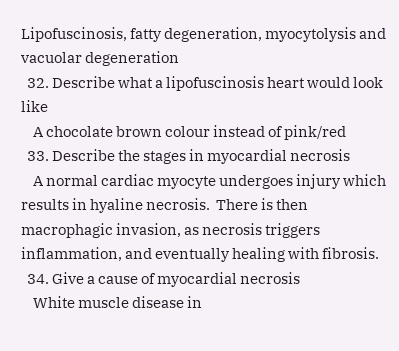Lipofuscinosis, fatty degeneration, myocytolysis and vacuolar degeneration
  32. Describe what a lipofuscinosis heart would look like
    A chocolate brown colour instead of pink/red
  33. Describe the stages in myocardial necrosis
    A normal cardiac myocyte undergoes injury which results in hyaline necrosis.  There is then macrophagic invasion, as necrosis triggers inflammation, and eventually healing with fibrosis.
  34. Give a cause of myocardial necrosis
    White muscle disease in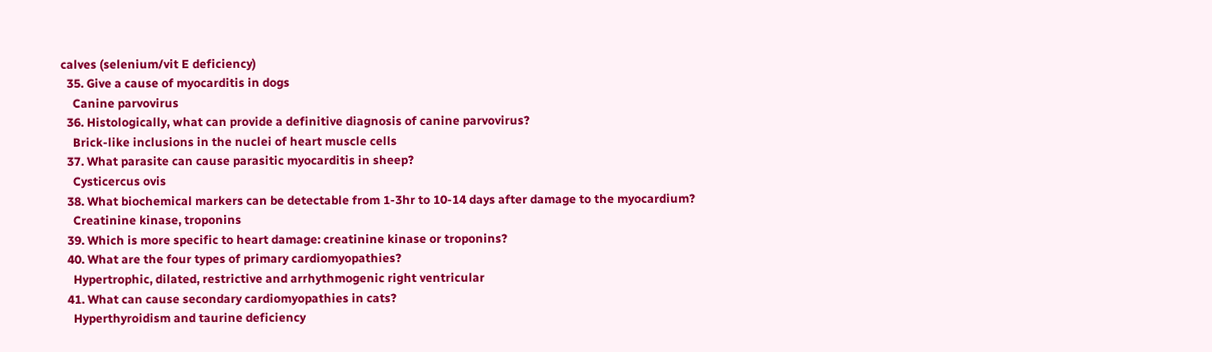calves (selenium/vit E deficiency)
  35. Give a cause of myocarditis in dogs
    Canine parvovirus
  36. Histologically, what can provide a definitive diagnosis of canine parvovirus?
    Brick-like inclusions in the nuclei of heart muscle cells
  37. What parasite can cause parasitic myocarditis in sheep?
    Cysticercus ovis
  38. What biochemical markers can be detectable from 1-3hr to 10-14 days after damage to the myocardium?
    Creatinine kinase, troponins
  39. Which is more specific to heart damage: creatinine kinase or troponins?
  40. What are the four types of primary cardiomyopathies?
    Hypertrophic, dilated, restrictive and arrhythmogenic right ventricular
  41. What can cause secondary cardiomyopathies in cats?
    Hyperthyroidism and taurine deficiency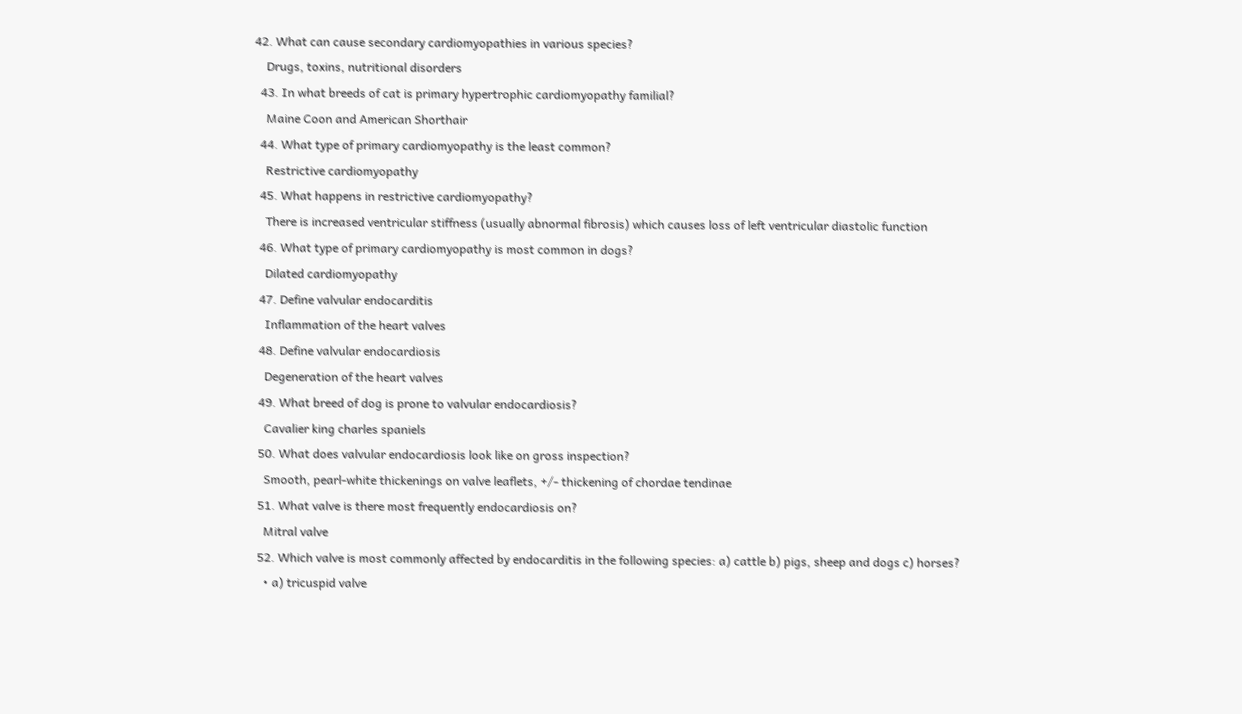42. What can cause secondary cardiomyopathies in various species?
    Drugs, toxins, nutritional disorders
  43. In what breeds of cat is primary hypertrophic cardiomyopathy familial?
    Maine Coon and American Shorthair
  44. What type of primary cardiomyopathy is the least common?
    Restrictive cardiomyopathy
  45. What happens in restrictive cardiomyopathy?
    There is increased ventricular stiffness (usually abnormal fibrosis) which causes loss of left ventricular diastolic function
  46. What type of primary cardiomyopathy is most common in dogs?
    Dilated cardiomyopathy
  47. Define valvular endocarditis
    Inflammation of the heart valves
  48. Define valvular endocardiosis
    Degeneration of the heart valves
  49. What breed of dog is prone to valvular endocardiosis?
    Cavalier king charles spaniels
  50. What does valvular endocardiosis look like on gross inspection?
    Smooth, pearl-white thickenings on valve leaflets, +/- thickening of chordae tendinae
  51. What valve is there most frequently endocardiosis on?
    Mitral valve
  52. Which valve is most commonly affected by endocarditis in the following species: a) cattle b) pigs, sheep and dogs c) horses?
    • a) tricuspid valve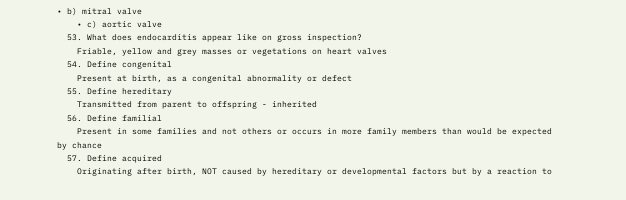• b) mitral valve
    • c) aortic valve
  53. What does endocarditis appear like on gross inspection?
    Friable, yellow and grey masses or vegetations on heart valves
  54. Define congenital
    Present at birth, as a congenital abnormality or defect
  55. Define hereditary
    Transmitted from parent to offspring - inherited
  56. Define familial
    Present in some families and not others or occurs in more family members than would be expected by chance
  57. Define acquired
    Originating after birth, NOT caused by hereditary or developmental factors but by a reaction to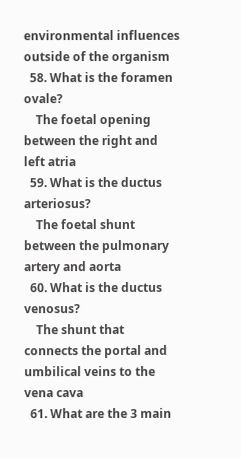environmental influences outside of the organism
  58. What is the foramen ovale?
    The foetal opening between the right and left atria
  59. What is the ductus arteriosus?
    The foetal shunt between the pulmonary artery and aorta
  60. What is the ductus venosus?
    The shunt that connects the portal and umbilical veins to the vena cava
  61. What are the 3 main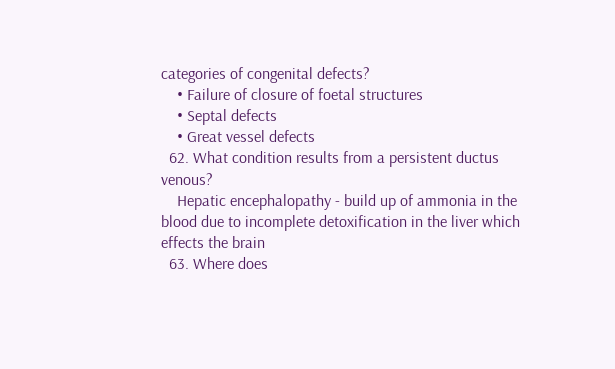categories of congenital defects?
    • Failure of closure of foetal structures
    • Septal defects
    • Great vessel defects
  62. What condition results from a persistent ductus venous?
    Hepatic encephalopathy - build up of ammonia in the blood due to incomplete detoxification in the liver which effects the brain
  63. Where does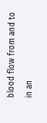blood flow from and to in an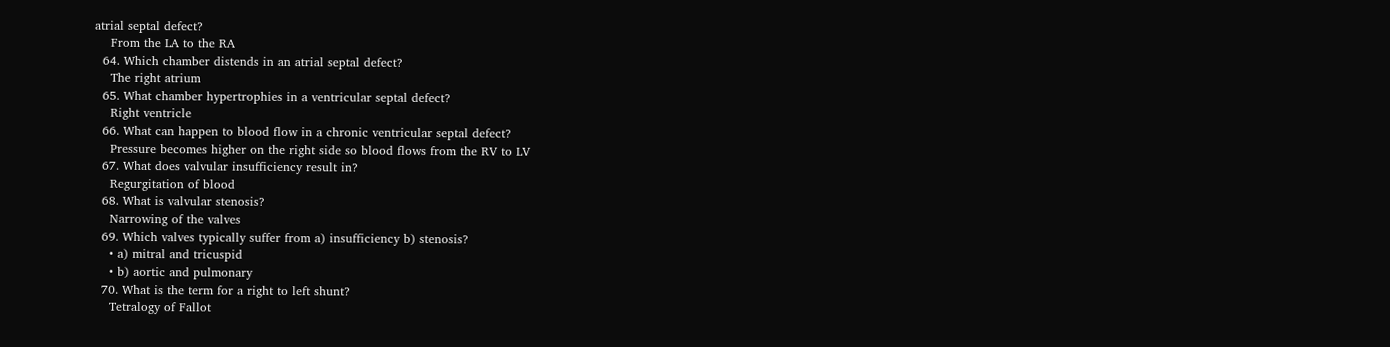atrial septal defect?
    From the LA to the RA
  64. Which chamber distends in an atrial septal defect?
    The right atrium
  65. What chamber hypertrophies in a ventricular septal defect?
    Right ventricle
  66. What can happen to blood flow in a chronic ventricular septal defect?
    Pressure becomes higher on the right side so blood flows from the RV to LV
  67. What does valvular insufficiency result in?
    Regurgitation of blood
  68. What is valvular stenosis?
    Narrowing of the valves
  69. Which valves typically suffer from a) insufficiency b) stenosis?
    • a) mitral and tricuspid
    • b) aortic and pulmonary
  70. What is the term for a right to left shunt?
    Tetralogy of Fallot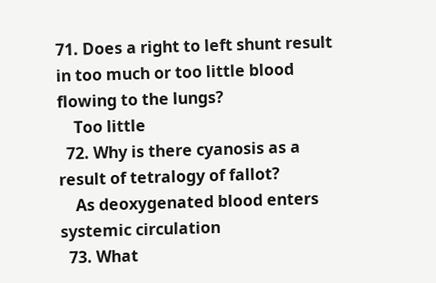71. Does a right to left shunt result in too much or too little blood flowing to the lungs?
    Too little
  72. Why is there cyanosis as a result of tetralogy of fallot?
    As deoxygenated blood enters systemic circulation
  73. What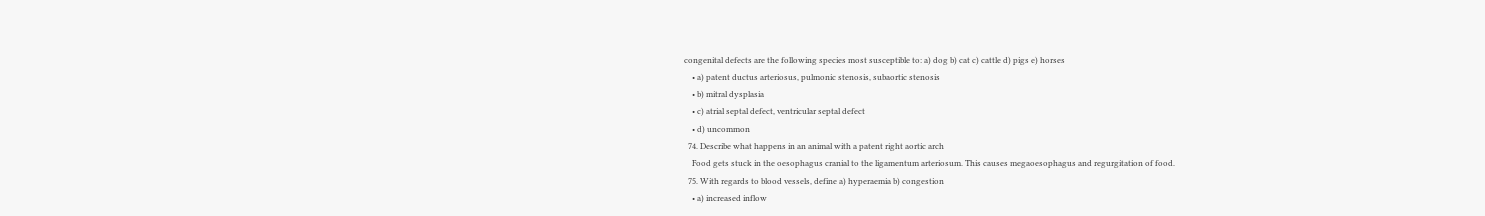congenital defects are the following species most susceptible to: a) dog b) cat c) cattle d) pigs e) horses
    • a) patent ductus arteriosus, pulmonic stenosis, subaortic stenosis
    • b) mitral dysplasia
    • c) atrial septal defect, ventricular septal defect
    • d) uncommon
  74. Describe what happens in an animal with a patent right aortic arch
    Food gets stuck in the oesophagus cranial to the ligamentum arteriosum. This causes megaoesophagus and regurgitation of food.
  75. With regards to blood vessels, define a) hyperaemia b) congestion
    • a) increased inflow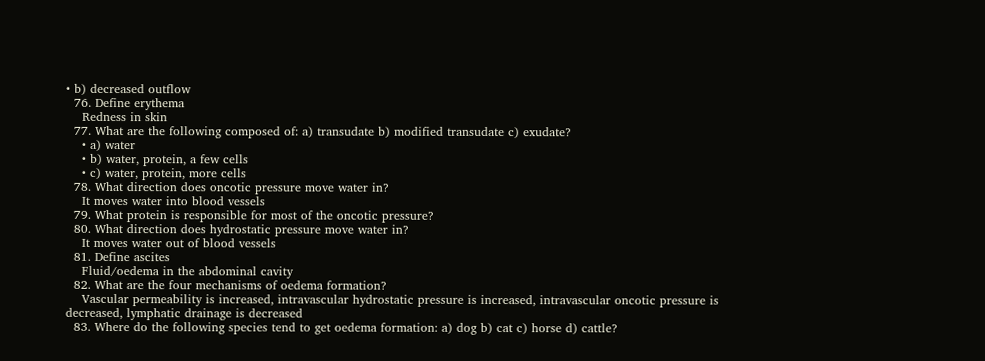• b) decreased outflow
  76. Define erythema
    Redness in skin
  77. What are the following composed of: a) transudate b) modified transudate c) exudate?
    • a) water
    • b) water, protein, a few cells
    • c) water, protein, more cells
  78. What direction does oncotic pressure move water in?
    It moves water into blood vessels
  79. What protein is responsible for most of the oncotic pressure?
  80. What direction does hydrostatic pressure move water in?
    It moves water out of blood vessels
  81. Define ascites
    Fluid/oedema in the abdominal cavity
  82. What are the four mechanisms of oedema formation?
    Vascular permeability is increased, intravascular hydrostatic pressure is increased, intravascular oncotic pressure is decreased, lymphatic drainage is decreased
  83. Where do the following species tend to get oedema formation: a) dog b) cat c) horse d) cattle?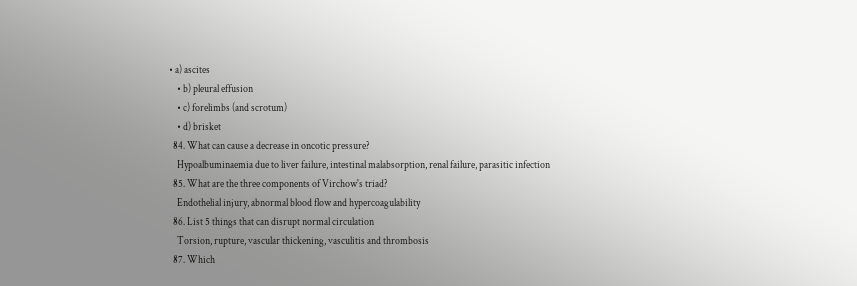• a) ascites
    • b) pleural effusion
    • c) forelimbs (and scrotum)
    • d) brisket
  84. What can cause a decrease in oncotic pressure?
    Hypoalbuminaemia due to liver failure, intestinal malabsorption, renal failure, parasitic infection
  85. What are the three components of Virchow's triad?
    Endothelial injury, abnormal blood flow and hypercoagulability
  86. List 5 things that can disrupt normal circulation
    Torsion, rupture, vascular thickening, vasculitis and thrombosis
  87. Which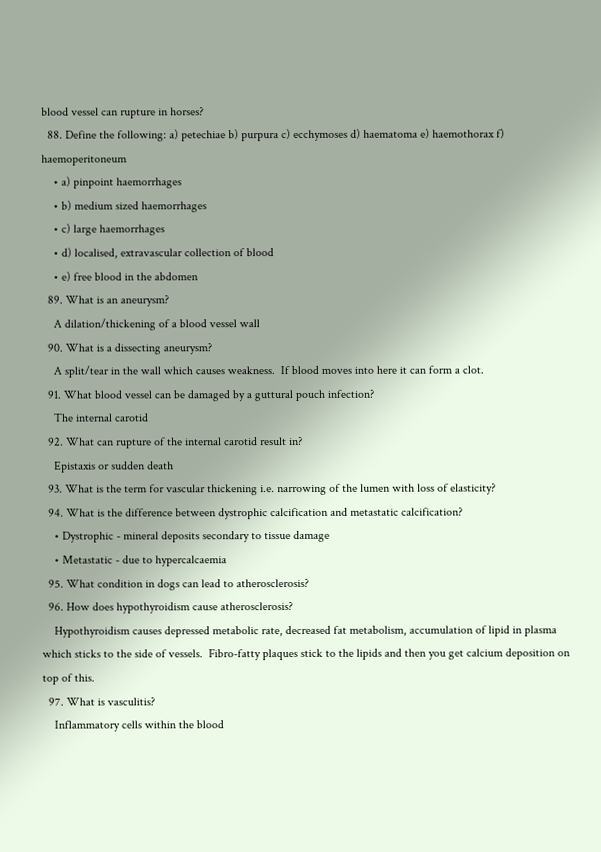blood vessel can rupture in horses?
  88. Define the following: a) petechiae b) purpura c) ecchymoses d) haematoma e) haemothorax f) haemoperitoneum
    • a) pinpoint haemorrhages
    • b) medium sized haemorrhages
    • c) large haemorrhages
    • d) localised, extravascular collection of blood
    • e) free blood in the abdomen
  89. What is an aneurysm?
    A dilation/thickening of a blood vessel wall
  90. What is a dissecting aneurysm?
    A split/tear in the wall which causes weakness.  If blood moves into here it can form a clot.
  91. What blood vessel can be damaged by a guttural pouch infection?
    The internal carotid
  92. What can rupture of the internal carotid result in?
    Epistaxis or sudden death
  93. What is the term for vascular thickening i.e. narrowing of the lumen with loss of elasticity?
  94. What is the difference between dystrophic calcification and metastatic calcification?
    • Dystrophic - mineral deposits secondary to tissue damage
    • Metastatic - due to hypercalcaemia
  95. What condition in dogs can lead to atherosclerosis?
  96. How does hypothyroidism cause atherosclerosis?
    Hypothyroidism causes depressed metabolic rate, decreased fat metabolism, accumulation of lipid in plasma which sticks to the side of vessels.  Fibro-fatty plaques stick to the lipids and then you get calcium deposition on top of this.
  97. What is vasculitis?
    Inflammatory cells within the blood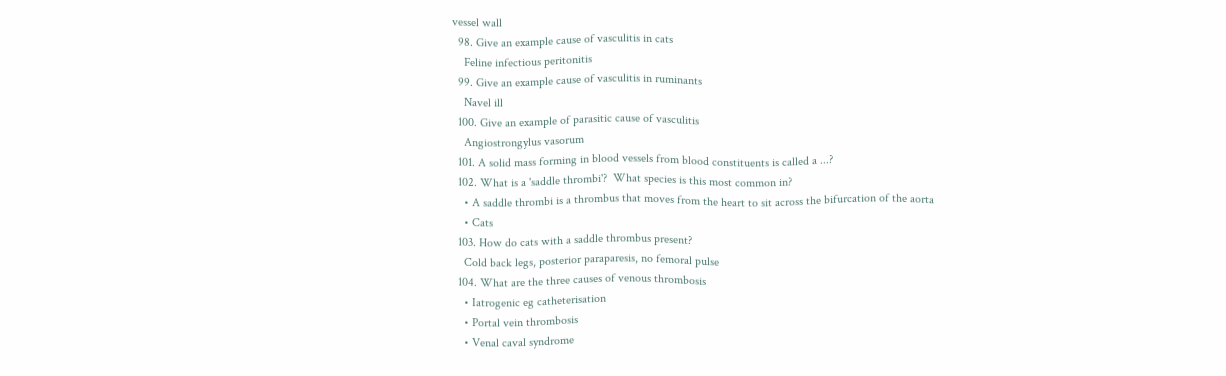vessel wall
  98. Give an example cause of vasculitis in cats
    Feline infectious peritonitis
  99. Give an example cause of vasculitis in ruminants
    Navel ill
  100. Give an example of parasitic cause of vasculitis
    Angiostrongylus vasorum
  101. A solid mass forming in blood vessels from blood constituents is called a ...?
  102. What is a 'saddle thrombi'?  What species is this most common in?
    • A saddle thrombi is a thrombus that moves from the heart to sit across the bifurcation of the aorta
    • Cats
  103. How do cats with a saddle thrombus present?
    Cold back legs, posterior paraparesis, no femoral pulse
  104. What are the three causes of venous thrombosis
    • Iatrogenic eg catheterisation
    • Portal vein thrombosis
    • Venal caval syndrome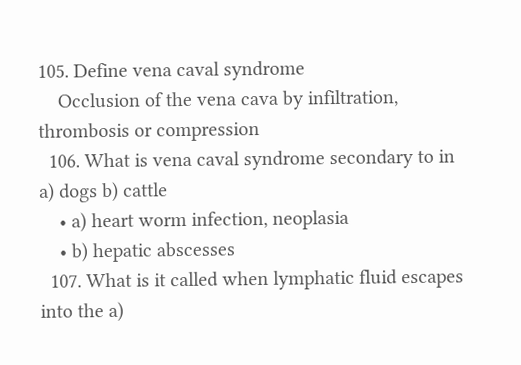105. Define vena caval syndrome
    Occlusion of the vena cava by infiltration, thrombosis or compression
  106. What is vena caval syndrome secondary to in a) dogs b) cattle
    • a) heart worm infection, neoplasia
    • b) hepatic abscesses
  107. What is it called when lymphatic fluid escapes into the a)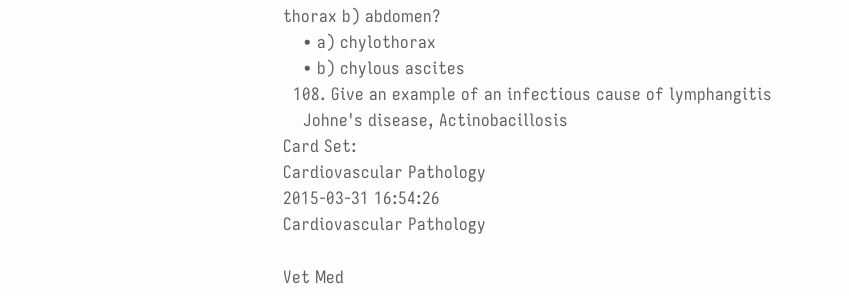thorax b) abdomen?
    • a) chylothorax
    • b) chylous ascites
  108. Give an example of an infectious cause of lymphangitis
    Johne's disease, Actinobacillosis
Card Set:
Cardiovascular Pathology
2015-03-31 16:54:26
Cardiovascular Pathology

Vet Med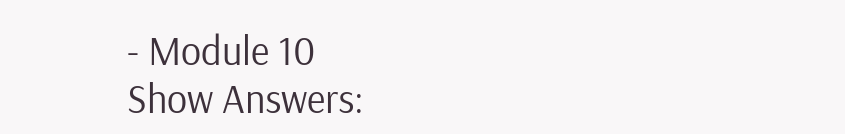- Module 10
Show Answers: